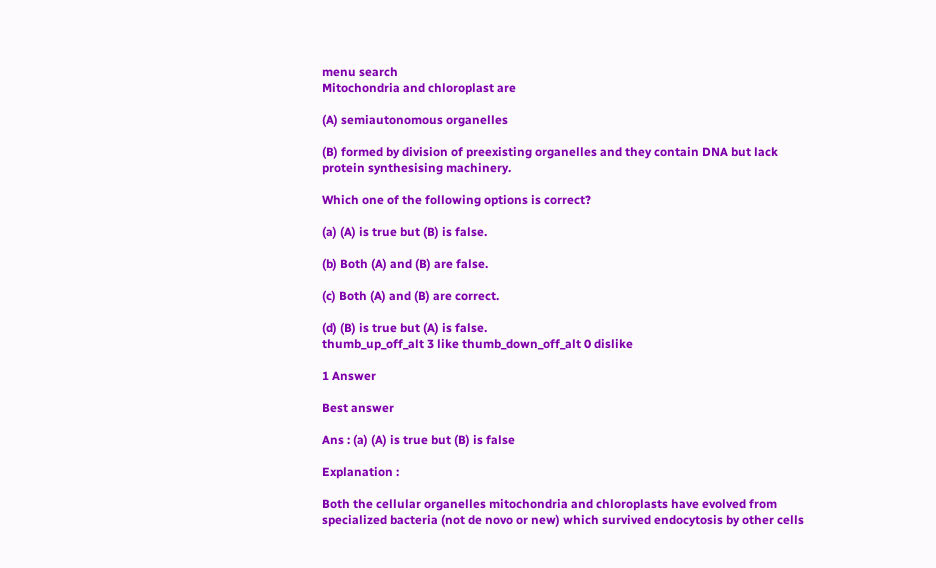menu search
Mitochondria and chloroplast are

(A) semiautonomous organelles

(B) formed by division of preexisting organelles and they contain DNA but lack protein synthesising machinery.

Which one of the following options is correct?

(a) (A) is true but (B) is false.

(b) Both (A) and (B) are false.

(c) Both (A) and (B) are correct.

(d) (B) is true but (A) is false.
thumb_up_off_alt 3 like thumb_down_off_alt 0 dislike

1 Answer

Best answer

Ans : (a) (A) is true but (B) is false

Explanation :

Both the cellular organelles mitochondria and chloroplasts have evolved from specialized bacteria (not de novo or new) which survived endocytosis by other cells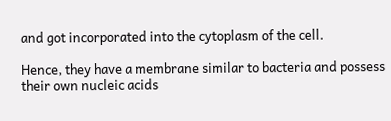and got incorporated into the cytoplasm of the cell.

Hence, they have a membrane similar to bacteria and possess their own nucleic acids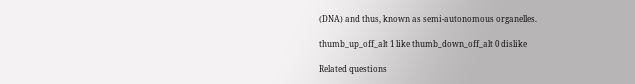(DNA) and thus, known as semi-autonomous organelles.

thumb_up_off_alt 1 like thumb_down_off_alt 0 dislike

Related questions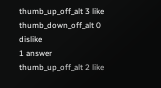thumb_up_off_alt 3 like thumb_down_off_alt 0 dislike
1 answer
thumb_up_off_alt 2 like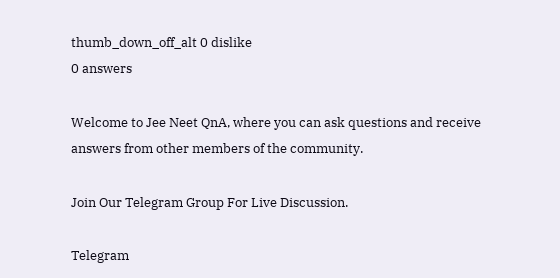thumb_down_off_alt 0 dislike
0 answers

Welcome to Jee Neet QnA, where you can ask questions and receive answers from other members of the community.

Join Our Telegram Group For Live Discussion.

Telegram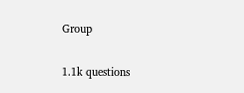Group

1.1k questions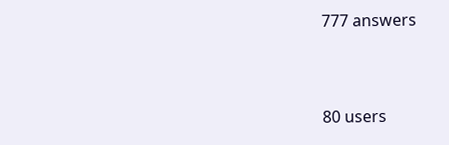777 answers


80 users